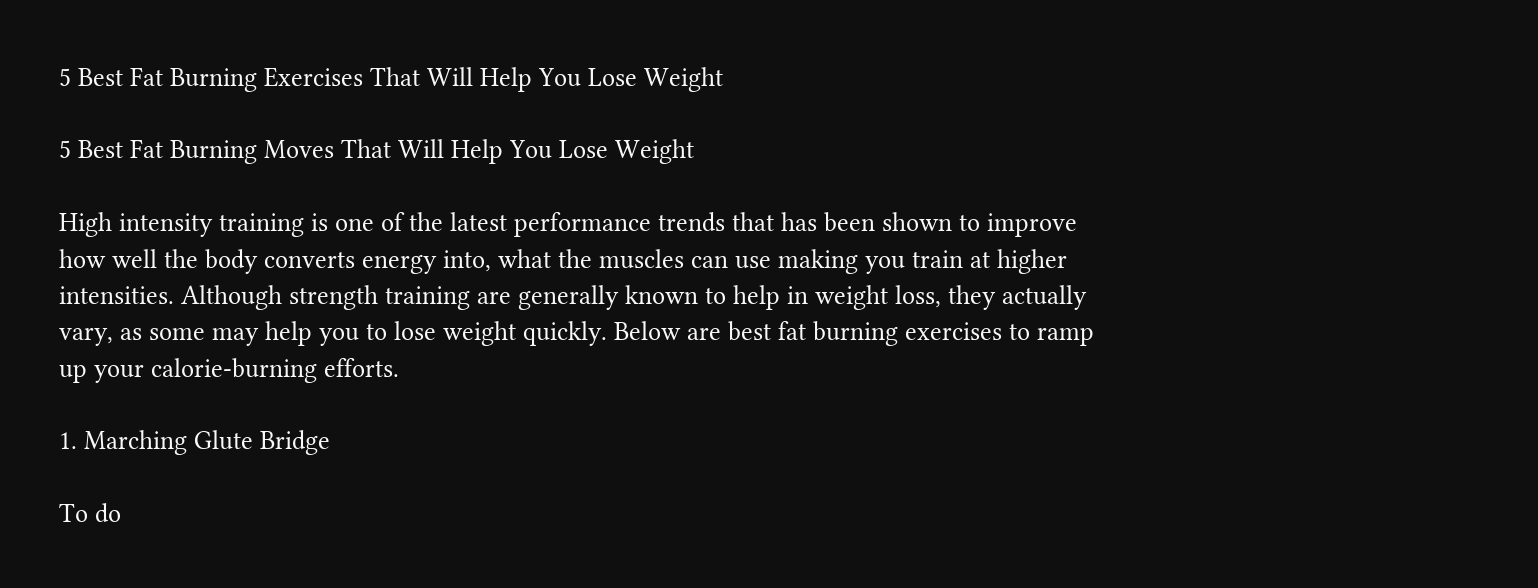5 Best Fat Burning Exercises That Will Help You Lose Weight

5 Best Fat Burning Moves That Will Help You Lose Weight

High intensity training is one of the latest performance trends that has been shown to improve how well the body converts energy into, what the muscles can use making you train at higher intensities. Although strength training are generally known to help in weight loss, they actually vary, as some may help you to lose weight quickly. Below are best fat burning exercises to ramp up your calorie-burning efforts.

1. Marching Glute Bridge

To do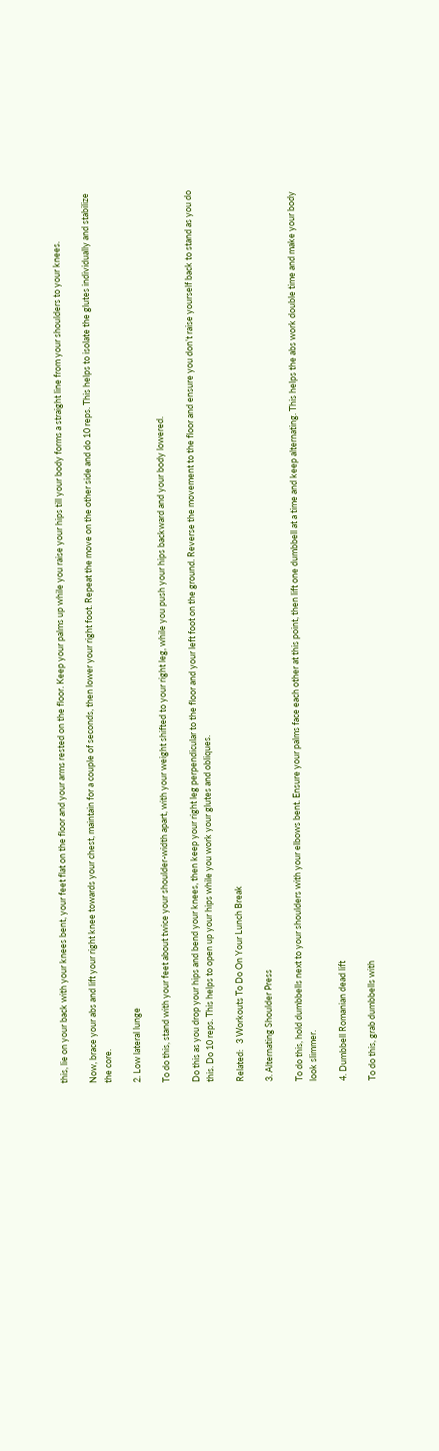this, lie on your back with your knees bent, your feet flat on the floor and your arms rested on the floor. Keep your palms up while you raise your hips till your body forms a straight line from your shoulders to your knees.

Now, brace your abs and lift your right knee towards your chest, maintain for a couple of seconds, then lower your right foot. Repeat the move on the other side and do 10 reps. This helps to isolate the glutes individually and stabilize the core.

2. Low lateral lunge

To do this, stand with your feet about twice your shoulder-width apart, with your weight shifted to your right leg, while you push your hips backward and your body lowered.

Do this as you drop your hips and bend your knees, then keep your right leg perpendicular to the floor and your left foot on the ground. Reverse the movement to the floor and ensure you don’t raise yourself back to stand as you do this. Do 10 reps. This helps to open up your hips while you work your glutes and obliques.

Related:   3 Workouts To Do On Your Lunch Break

3. Alternating Shoulder Press

To do this, hold dumbbells next to your shoulders with your elbows bent. Ensure your palms face each other at this point, then lift one dumbbell at a time and keep alternating. This helps the abs work double time and make your body look slimmer.

4. Dumbbell Romanian dead lift

To do this, grab dumbbells with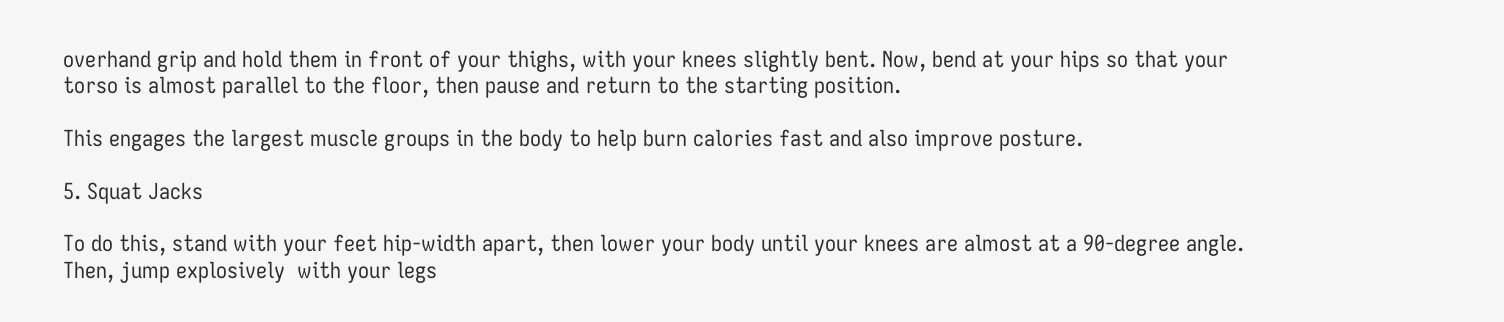overhand grip and hold them in front of your thighs, with your knees slightly bent. Now, bend at your hips so that your torso is almost parallel to the floor, then pause and return to the starting position.

This engages the largest muscle groups in the body to help burn calories fast and also improve posture.

5. Squat Jacks

To do this, stand with your feet hip-width apart, then lower your body until your knees are almost at a 90-degree angle. Then, jump explosively  with your legs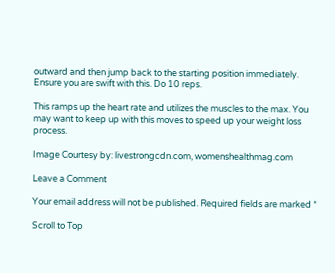outward and then jump back to the starting position immediately. Ensure you are swift with this. Do 10 reps.

This ramps up the heart rate and utilizes the muscles to the max. You may want to keep up with this moves to speed up your weight loss process.

Image Courtesy by: livestrongcdn.com, womenshealthmag.com

Leave a Comment

Your email address will not be published. Required fields are marked *

Scroll to Top